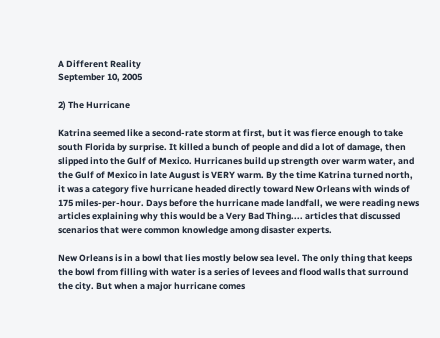A Different Reality
September 10, 2005

2) The Hurricane

Katrina seemed like a second-rate storm at first, but it was fierce enough to take south Florida by surprise. It killed a bunch of people and did a lot of damage, then slipped into the Gulf of Mexico. Hurricanes build up strength over warm water, and the Gulf of Mexico in late August is VERY warm. By the time Katrina turned north, it was a category five hurricane headed directly toward New Orleans with winds of 175 miles-per-hour. Days before the hurricane made landfall, we were reading news articles explaining why this would be a Very Bad Thing.... articles that discussed scenarios that were common knowledge among disaster experts.

New Orleans is in a bowl that lies mostly below sea level. The only thing that keeps the bowl from filling with water is a series of levees and flood walls that surround the city. But when a major hurricane comes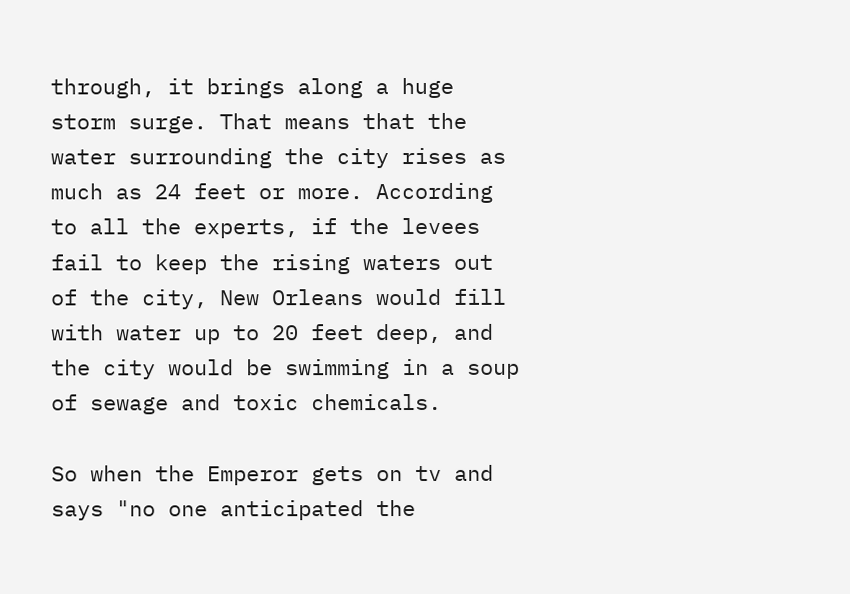through, it brings along a huge storm surge. That means that the water surrounding the city rises as much as 24 feet or more. According to all the experts, if the levees fail to keep the rising waters out of the city, New Orleans would fill with water up to 20 feet deep, and the city would be swimming in a soup of sewage and toxic chemicals.

So when the Emperor gets on tv and says "no one anticipated the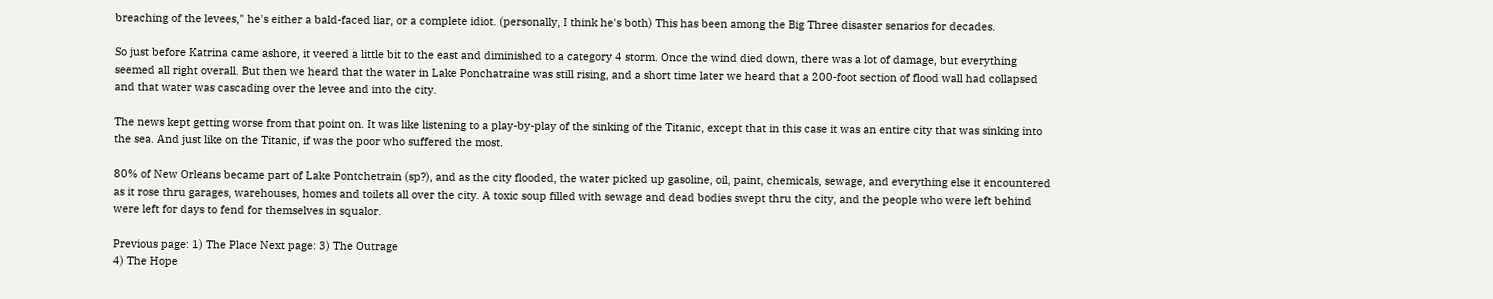breaching of the levees," he's either a bald-faced liar, or a complete idiot. (personally, I think he's both) This has been among the Big Three disaster senarios for decades.

So just before Katrina came ashore, it veered a little bit to the east and diminished to a category 4 storm. Once the wind died down, there was a lot of damage, but everything seemed all right overall. But then we heard that the water in Lake Ponchatraine was still rising, and a short time later we heard that a 200-foot section of flood wall had collapsed and that water was cascading over the levee and into the city.

The news kept getting worse from that point on. It was like listening to a play-by-play of the sinking of the Titanic, except that in this case it was an entire city that was sinking into the sea. And just like on the Titanic, if was the poor who suffered the most.

80% of New Orleans became part of Lake Pontchetrain (sp?), and as the city flooded, the water picked up gasoline, oil, paint, chemicals, sewage, and everything else it encountered as it rose thru garages, warehouses, homes and toilets all over the city. A toxic soup filled with sewage and dead bodies swept thru the city, and the people who were left behind were left for days to fend for themselves in squalor.

Previous page: 1) The Place Next page: 3) The Outrage
4) The Hope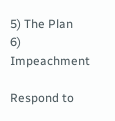5) The Plan
6) Impeachment

Respond to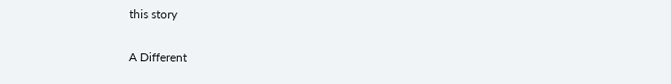this story

A Different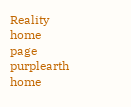Reality home page
purplearth home